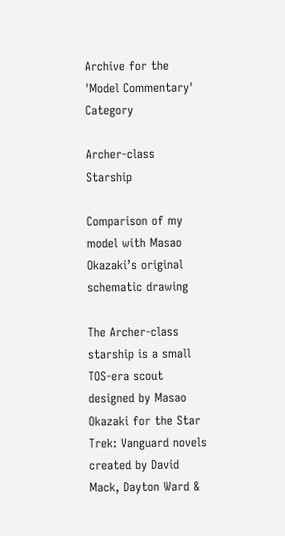Archive for the 'Model Commentary' Category

Archer-class Starship

Comparison of my model with Masao Okazaki’s original schematic drawing

The Archer-class starship is a small TOS-era scout designed by Masao Okazaki for the Star Trek: Vanguard novels created by David Mack, Dayton Ward &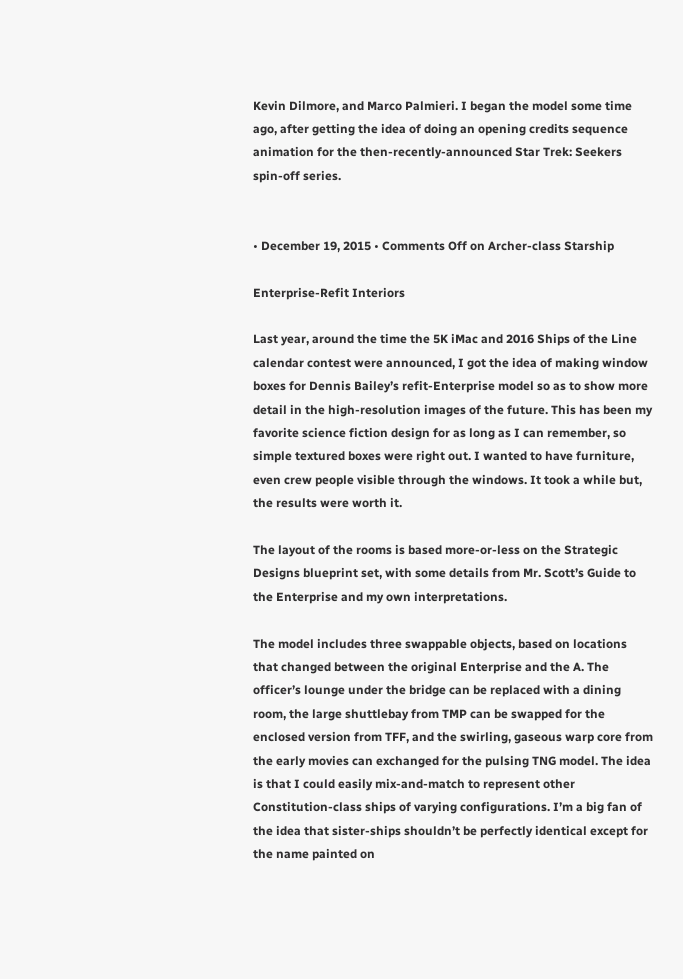Kevin Dilmore, and Marco Palmieri. I began the model some time ago, after getting the idea of doing an opening credits sequence animation for the then-recently-announced Star Trek: Seekers spin-off series.


• December 19, 2015 • Comments Off on Archer-class Starship

Enterprise-Refit Interiors

Last year, around the time the 5K iMac and 2016 Ships of the Line calendar contest were announced, I got the idea of making window boxes for Dennis Bailey’s refit-Enterprise model so as to show more detail in the high-resolution images of the future. This has been my favorite science fiction design for as long as I can remember, so simple textured boxes were right out. I wanted to have furniture, even crew people visible through the windows. It took a while but, the results were worth it.

The layout of the rooms is based more-or-less on the Strategic Designs blueprint set, with some details from Mr. Scott’s Guide to the Enterprise and my own interpretations.

The model includes three swappable objects, based on locations that changed between the original Enterprise and the A. The officer’s lounge under the bridge can be replaced with a dining room, the large shuttlebay from TMP can be swapped for the enclosed version from TFF, and the swirling, gaseous warp core from the early movies can exchanged for the pulsing TNG model. The idea is that I could easily mix-and-match to represent other Constitution-class ships of varying configurations. I’m a big fan of the idea that sister-ships shouldn’t be perfectly identical except for the name painted on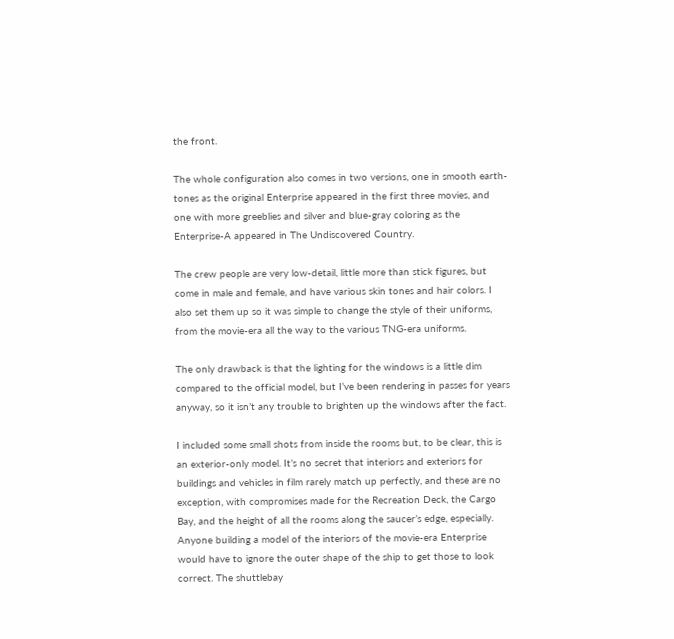the front.

The whole configuration also comes in two versions, one in smooth earth-tones as the original Enterprise appeared in the first three movies, and one with more greeblies and silver and blue-gray coloring as the Enterprise-A appeared in The Undiscovered Country.

The crew people are very low-detail, little more than stick figures, but come in male and female, and have various skin tones and hair colors. I also set them up so it was simple to change the style of their uniforms, from the movie-era all the way to the various TNG-era uniforms.

The only drawback is that the lighting for the windows is a little dim compared to the official model, but I’ve been rendering in passes for years anyway, so it isn’t any trouble to brighten up the windows after the fact.

I included some small shots from inside the rooms but, to be clear, this is an exterior-only model. It’s no secret that interiors and exteriors for buildings and vehicles in film rarely match up perfectly, and these are no exception, with compromises made for the Recreation Deck, the Cargo Bay, and the height of all the rooms along the saucer’s edge, especially. Anyone building a model of the interiors of the movie-era Enterprise would have to ignore the outer shape of the ship to get those to look correct. The shuttlebay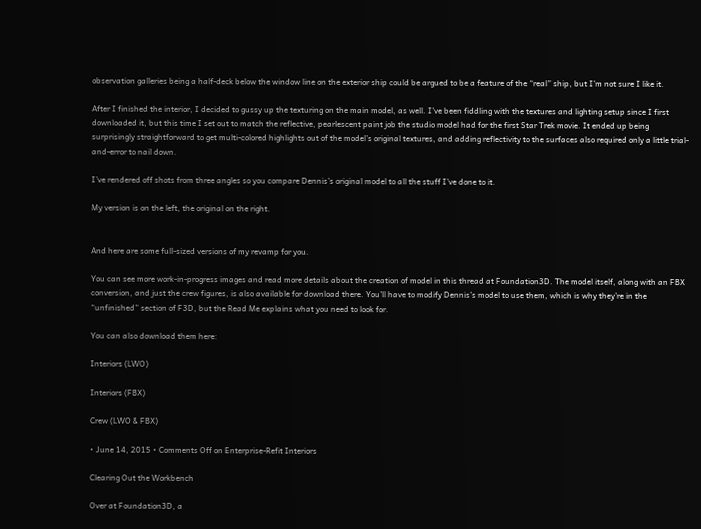observation galleries being a half-deck below the window line on the exterior ship could be argued to be a feature of the “real” ship, but I’m not sure I like it.

After I finished the interior, I decided to gussy up the texturing on the main model, as well. I’ve been fiddling with the textures and lighting setup since I first downloaded it, but this time I set out to match the reflective, pearlescent paint job the studio model had for the first Star Trek movie. It ended up being surprisingly straightforward to get multi-colored highlights out of the model’s original textures, and adding reflectivity to the surfaces also required only a little trial-and-error to nail down.

I’ve rendered off shots from three angles so you compare Dennis’s original model to all the stuff I’ve done to it.

My version is on the left, the original on the right.


And here are some full-sized versions of my revamp for you.

You can see more work-in-progress images and read more details about the creation of model in this thread at Foundation3D. The model itself, along with an FBX conversion, and just the crew figures, is also available for download there. You’ll have to modify Dennis’s model to use them, which is why they’re in the “unfinished” section of F3D, but the Read Me explains what you need to look for.

You can also download them here:

Interiors (LWO)

Interiors (FBX)

Crew (LWO & FBX)

• June 14, 2015 • Comments Off on Enterprise-Refit Interiors

Clearing Out the Workbench

Over at Foundation3D, a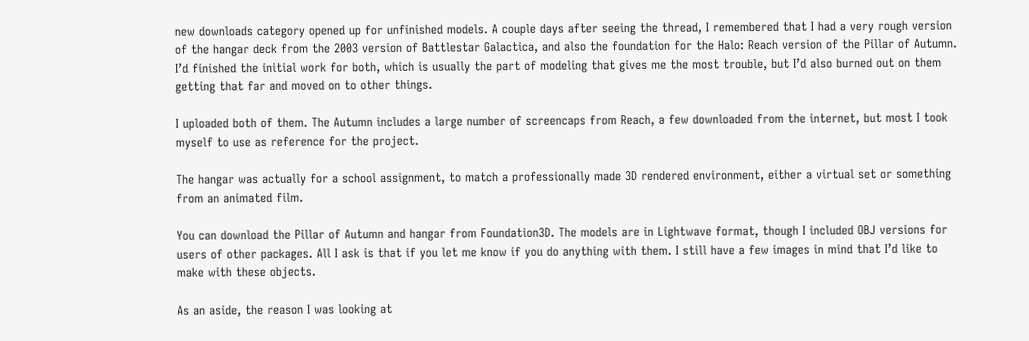new downloads category opened up for unfinished models. A couple days after seeing the thread, I remembered that I had a very rough version of the hangar deck from the 2003 version of Battlestar Galactica, and also the foundation for the Halo: Reach version of the Pillar of Autumn. I’d finished the initial work for both, which is usually the part of modeling that gives me the most trouble, but I’d also burned out on them getting that far and moved on to other things.

I uploaded both of them. The Autumn includes a large number of screencaps from Reach, a few downloaded from the internet, but most I took myself to use as reference for the project.

The hangar was actually for a school assignment, to match a professionally made 3D rendered environment, either a virtual set or something from an animated film.

You can download the Pillar of Autumn and hangar from Foundation3D. The models are in Lightwave format, though I included OBJ versions for users of other packages. All I ask is that if you let me know if you do anything with them. I still have a few images in mind that I’d like to make with these objects.

As an aside, the reason I was looking at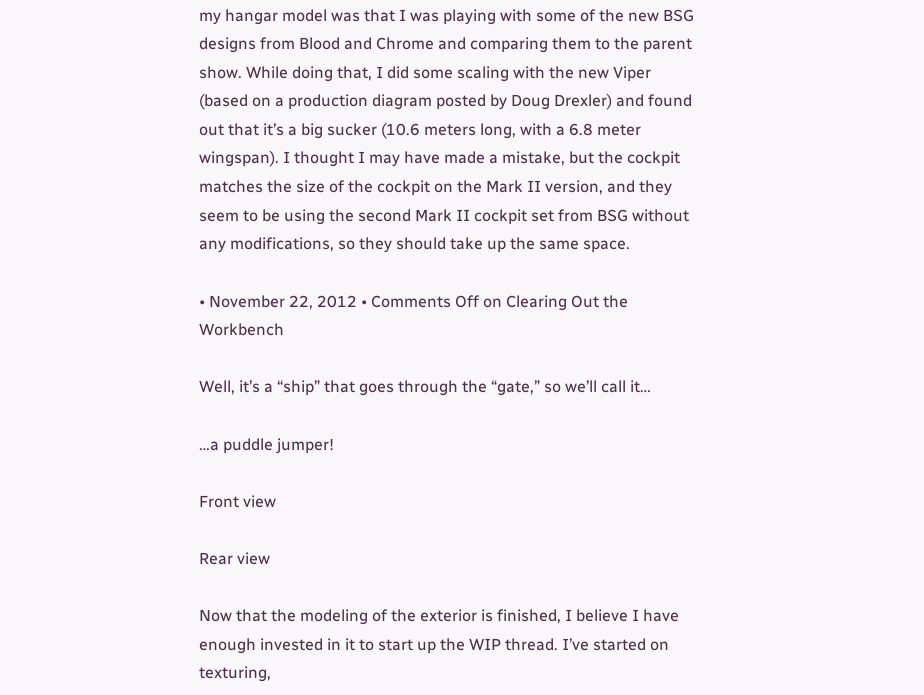my hangar model was that I was playing with some of the new BSG designs from Blood and Chrome and comparing them to the parent show. While doing that, I did some scaling with the new Viper (based on a production diagram posted by Doug Drexler) and found out that it’s a big sucker (10.6 meters long, with a 6.8 meter wingspan). I thought I may have made a mistake, but the cockpit matches the size of the cockpit on the Mark II version, and they seem to be using the second Mark II cockpit set from BSG without any modifications, so they should take up the same space.

• November 22, 2012 • Comments Off on Clearing Out the Workbench

Well, it’s a “ship” that goes through the “gate,” so we’ll call it…

…a puddle jumper!

Front view

Rear view

Now that the modeling of the exterior is finished, I believe I have enough invested in it to start up the WIP thread. I’ve started on texturing,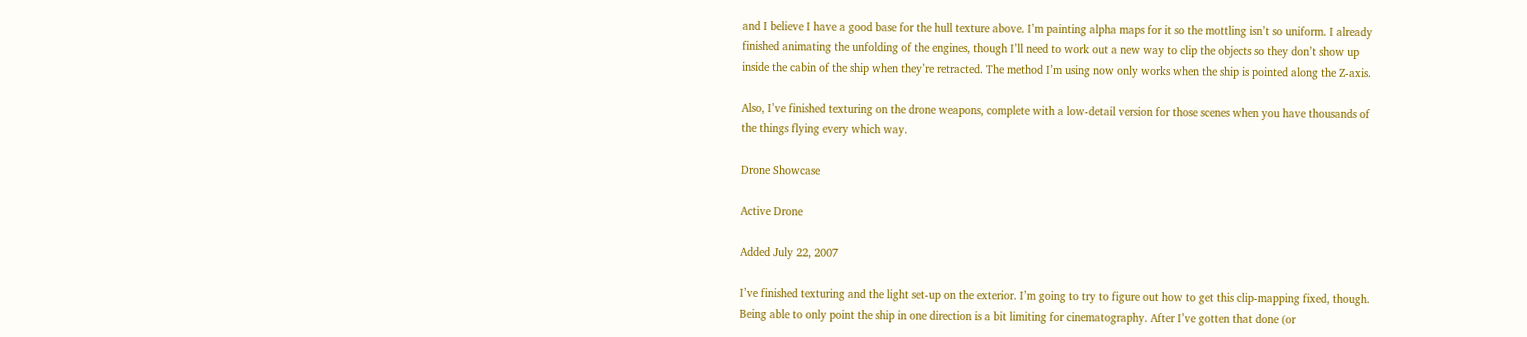and I believe I have a good base for the hull texture above. I’m painting alpha maps for it so the mottling isn’t so uniform. I already finished animating the unfolding of the engines, though I’ll need to work out a new way to clip the objects so they don’t show up inside the cabin of the ship when they’re retracted. The method I’m using now only works when the ship is pointed along the Z-axis.

Also, I’ve finished texturing on the drone weapons, complete with a low-detail version for those scenes when you have thousands of the things flying every which way.

Drone Showcase

Active Drone

Added July 22, 2007

I’ve finished texturing and the light set-up on the exterior. I’m going to try to figure out how to get this clip-mapping fixed, though. Being able to only point the ship in one direction is a bit limiting for cinematography. After I’ve gotten that done (or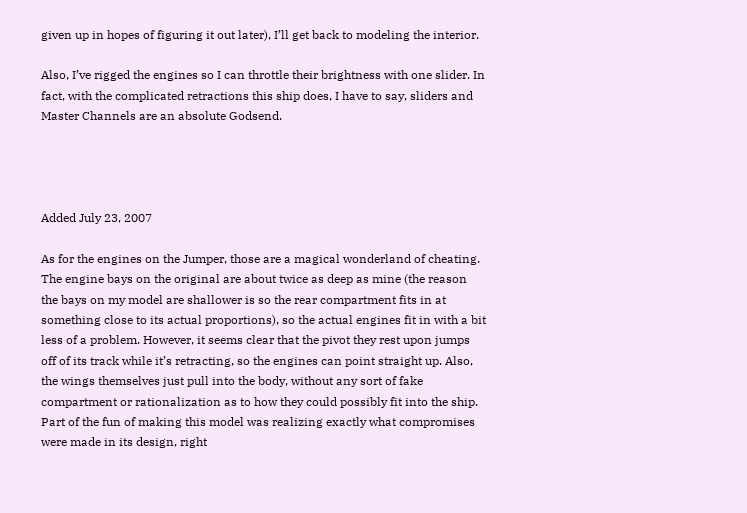given up in hopes of figuring it out later), I’ll get back to modeling the interior.

Also, I’ve rigged the engines so I can throttle their brightness with one slider. In fact, with the complicated retractions this ship does, I have to say, sliders and Master Channels are an absolute Godsend.




Added July 23, 2007

As for the engines on the Jumper, those are a magical wonderland of cheating. The engine bays on the original are about twice as deep as mine (the reason the bays on my model are shallower is so the rear compartment fits in at something close to its actual proportions), so the actual engines fit in with a bit less of a problem. However, it seems clear that the pivot they rest upon jumps off of its track while it’s retracting, so the engines can point straight up. Also, the wings themselves just pull into the body, without any sort of fake compartment or rationalization as to how they could possibly fit into the ship. Part of the fun of making this model was realizing exactly what compromises were made in its design, right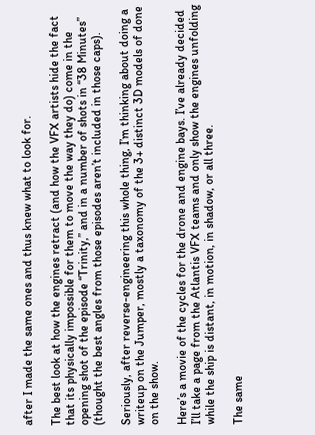after I made the same ones and thus knew what to look for.

The best look at how the engines retract (and how the VFX artists hide the fact that its physically impossible for them to move the way they do) come in the opening shot of the episode “Trinity,” and in a number of shots in “38 Minutes” (thought the best angles from those episodes aren’t included in those caps).

Seriously, after reverse-engineering this whole thing, I’m thinking about doing a writeup on the Jumper, mostly a taxonomy of the 3+ distinct 3D models of done on the show.

Here’s a movie of the cycles for the drone and engine bays. I’ve already decided I’ll take a page from the Atlantis VFX teams and only show the engines unfolding while the ship is distant, in motion, in shadow, or all three.

The same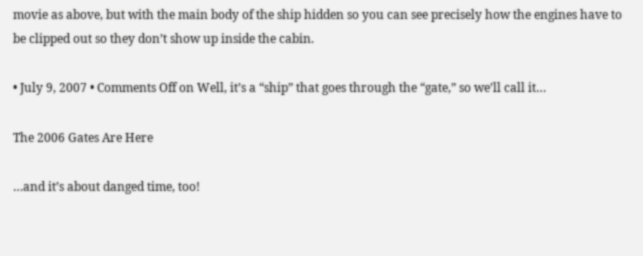movie as above, but with the main body of the ship hidden so you can see precisely how the engines have to be clipped out so they don’t show up inside the cabin.

• July 9, 2007 • Comments Off on Well, it’s a “ship” that goes through the “gate,” so we’ll call it…

The 2006 Gates Are Here

…and it’s about danged time, too!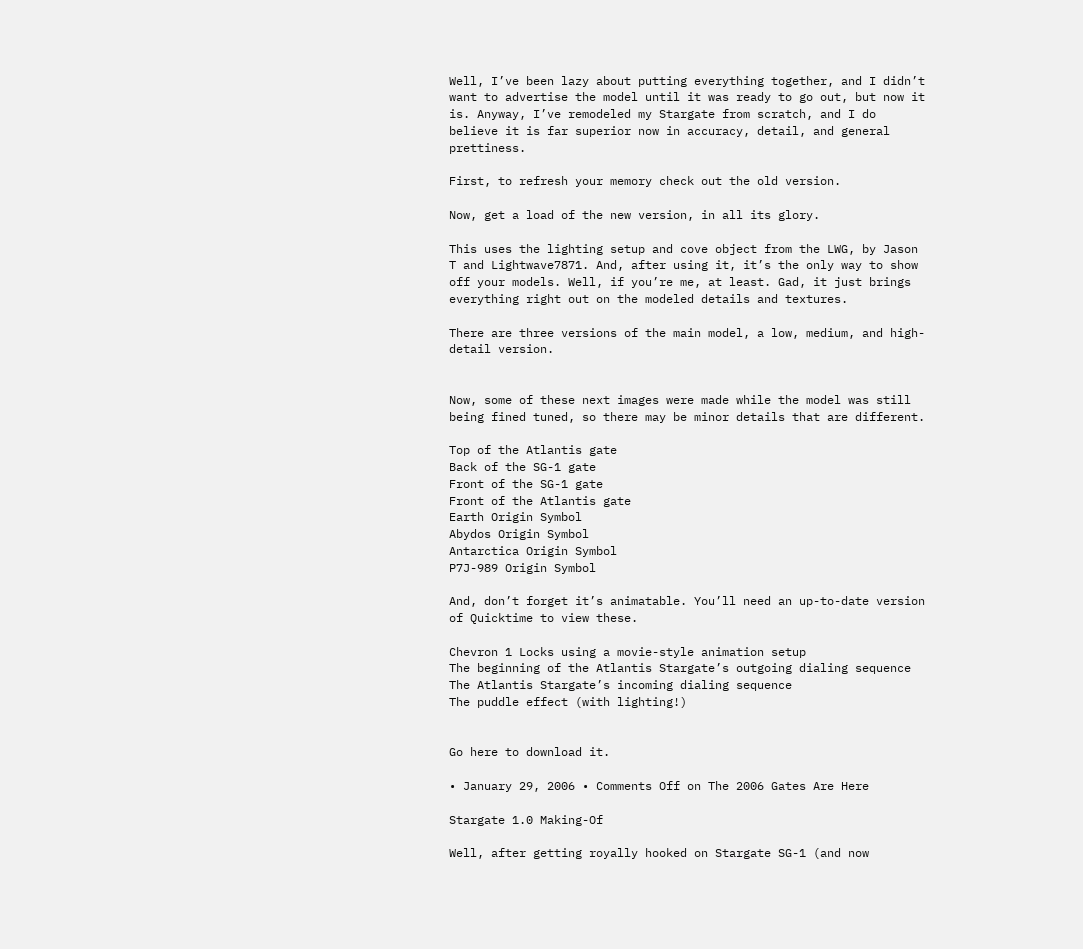Well, I’ve been lazy about putting everything together, and I didn’t want to advertise the model until it was ready to go out, but now it is. Anyway, I’ve remodeled my Stargate from scratch, and I do believe it is far superior now in accuracy, detail, and general prettiness.

First, to refresh your memory check out the old version.

Now, get a load of the new version, in all its glory.

This uses the lighting setup and cove object from the LWG, by Jason T and Lightwave7871. And, after using it, it’s the only way to show off your models. Well, if you’re me, at least. Gad, it just brings everything right out on the modeled details and textures.

There are three versions of the main model, a low, medium, and high-detail version.


Now, some of these next images were made while the model was still being fined tuned, so there may be minor details that are different.

Top of the Atlantis gate
Back of the SG-1 gate
Front of the SG-1 gate
Front of the Atlantis gate
Earth Origin Symbol
Abydos Origin Symbol
Antarctica Origin Symbol
P7J-989 Origin Symbol

And, don’t forget it’s animatable. You’ll need an up-to-date version of Quicktime to view these.

Chevron 1 Locks using a movie-style animation setup
The beginning of the Atlantis Stargate’s outgoing dialing sequence
The Atlantis Stargate’s incoming dialing sequence
The puddle effect (with lighting!)


Go here to download it.

• January 29, 2006 • Comments Off on The 2006 Gates Are Here

Stargate 1.0 Making-Of

Well, after getting royally hooked on Stargate SG-1 (and now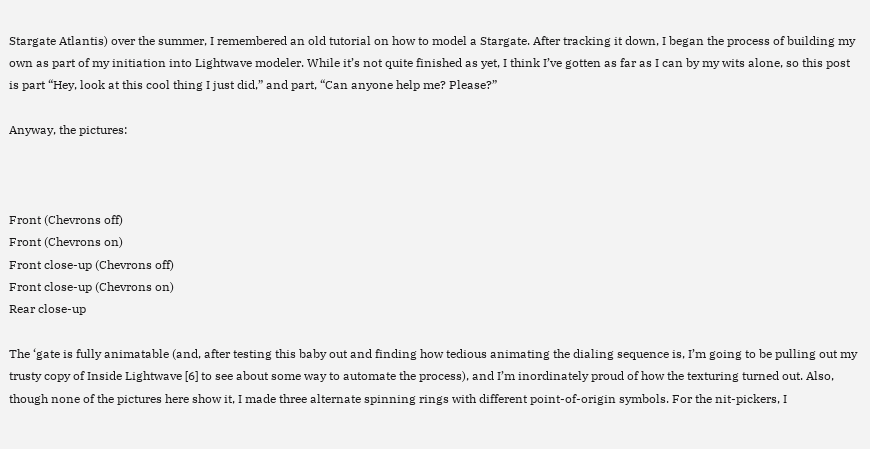Stargate Atlantis) over the summer, I remembered an old tutorial on how to model a Stargate. After tracking it down, I began the process of building my own as part of my initiation into Lightwave modeler. While it’s not quite finished as yet, I think I’ve gotten as far as I can by my wits alone, so this post is part “Hey, look at this cool thing I just did,” and part, “Can anyone help me? Please?”

Anyway, the pictures:



Front (Chevrons off)
Front (Chevrons on)
Front close-up (Chevrons off)
Front close-up (Chevrons on)
Rear close-up

The ‘gate is fully animatable (and, after testing this baby out and finding how tedious animating the dialing sequence is, I’m going to be pulling out my trusty copy of Inside Lightwave [6] to see about some way to automate the process), and I’m inordinately proud of how the texturing turned out. Also, though none of the pictures here show it, I made three alternate spinning rings with different point-of-origin symbols. For the nit-pickers, I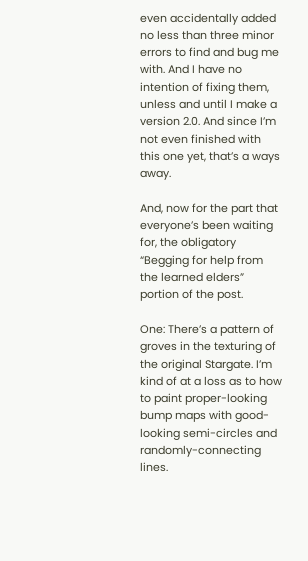even accidentally added no less than three minor errors to find and bug me with. And I have no intention of fixing them, unless and until I make a version 2.0. And since I’m not even finished with this one yet, that’s a ways away.

And, now for the part that everyone’s been waiting for, the obligatory “Begging for help from the learned elders” portion of the post.

One: There’s a pattern of groves in the texturing of the original Stargate. I’m kind of at a loss as to how to paint proper-looking bump maps with good-looking semi-circles and randomly-connecting lines.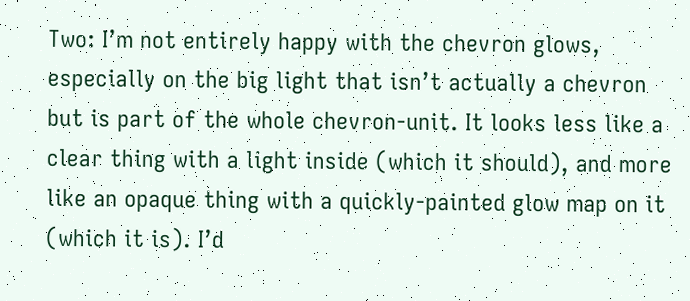Two: I’m not entirely happy with the chevron glows, especially on the big light that isn’t actually a chevron but is part of the whole chevron-unit. It looks less like a clear thing with a light inside (which it should), and more like an opaque thing with a quickly-painted glow map on it (which it is). I’d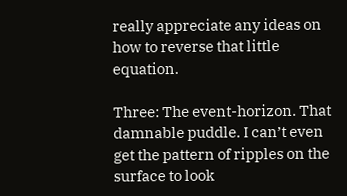really appreciate any ideas on how to reverse that little equation.

Three: The event-horizon. That damnable puddle. I can’t even get the pattern of ripples on the surface to look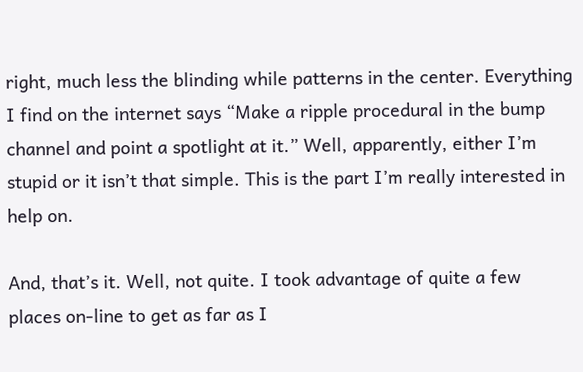right, much less the blinding while patterns in the center. Everything I find on the internet says “Make a ripple procedural in the bump channel and point a spotlight at it.” Well, apparently, either I’m stupid or it isn’t that simple. This is the part I’m really interested in help on.

And, that’s it. Well, not quite. I took advantage of quite a few places on-line to get as far as I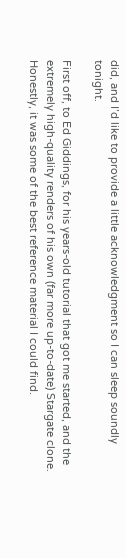did, and I’d like to provide a little acknowledgment so I can sleep soundly tonight.

First off, to Ed Giddings, for his years-old tutorial that got me started, and the extremely high-quality renders of his own (far more up-to-date) Stargate clone. Honestly, it was some of the best reference material I could find.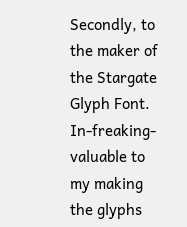Secondly, to the maker of the Stargate Glyph Font. In-freaking-valuable to my making the glyphs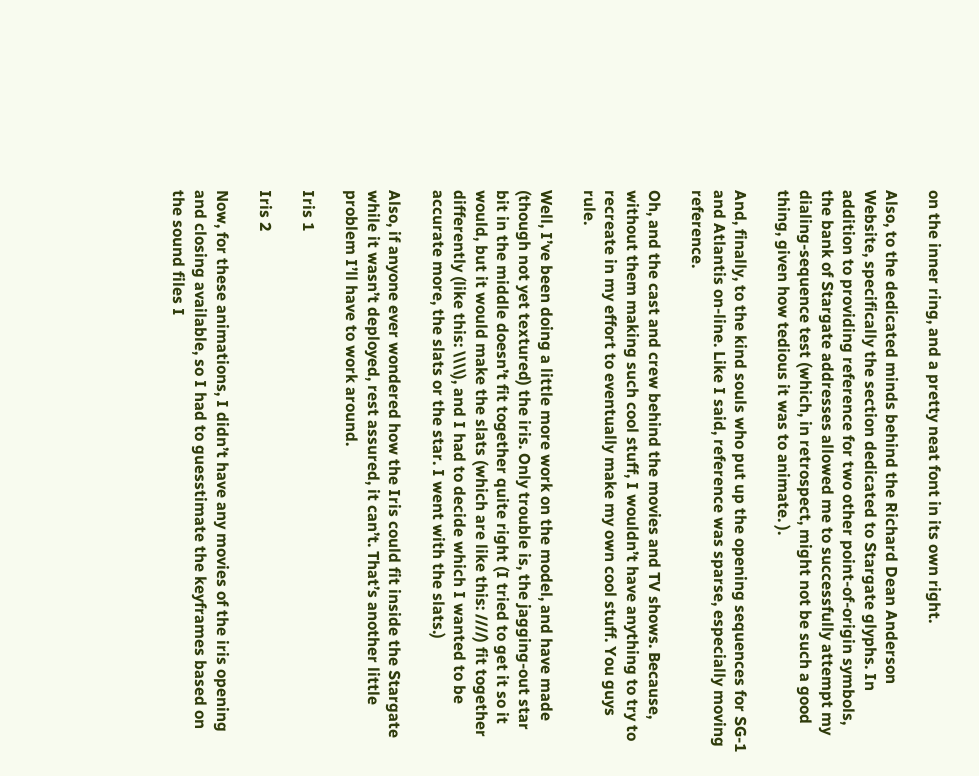on the inner ring, and a pretty neat font in its own right.

Also, to the dedicated minds behind the Richard Dean Anderson Website, specifically the section dedicated to Stargate glyphs. In addition to providing reference for two other point-of-origin symbols, the bank of Stargate addresses allowed me to successfully attempt my dialing-sequence test (which, in retrospect, might not be such a good thing, given how tedious it was to animate. ).

And, finally, to the kind souls who put up the opening sequences for SG-1 and Atlantis on-line. Like I said, reference was sparse, especially moving reference.

Oh, and the cast and crew behind the movies and TV shows. Because, without them making such cool stuff, I wouldn’t have anything to try to recreate in my effort to eventually make my own cool stuff. You guys rule.

Well, I’ve been doing a little more work on the model, and have made (though not yet textured) the iris. Only trouble is, the jagging-out star bit in the middle doesn’t fit together quite right (I tried to get it so it would, but it would make the slats (which are like this: ////) fit together differently (like this: \\\\), and I had to decide which I wanted to be accurate more, the slats or the star. I went with the slats.)

Also, if anyone ever wondered how the Iris could fit inside the Stargate while it wasn’t deployed, rest assured, it can’t. That’s another little problem I’ll have to work around.

Iris 1

Iris 2

Now, for these animations, I didn’t have any movies of the iris opening and closing available, so I had to guesstimate the keyframes based on the sound files I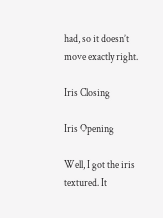had, so it doesn’t move exactly right.

Iris Closing

Iris Opening

Well, I got the iris textured. It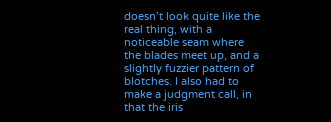doesn’t look quite like the real thing, with a noticeable seam where the blades meet up, and a slightly fuzzier pattern of blotches. I also had to make a judgment call, in that the iris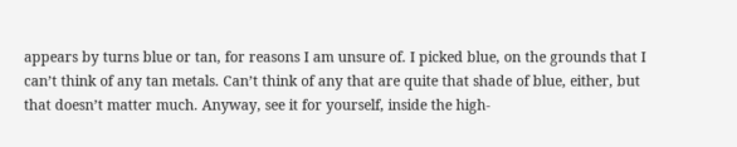appears by turns blue or tan, for reasons I am unsure of. I picked blue, on the grounds that I can’t think of any tan metals. Can’t think of any that are quite that shade of blue, either, but that doesn’t matter much. Anyway, see it for yourself, inside the high-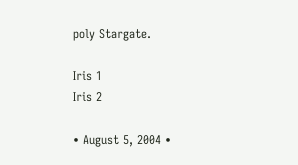poly Stargate.

Iris 1
Iris 2

• August 5, 2004 •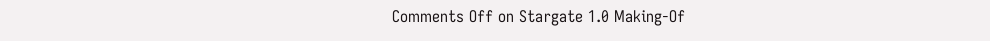Comments Off on Stargate 1.0 Making-Of